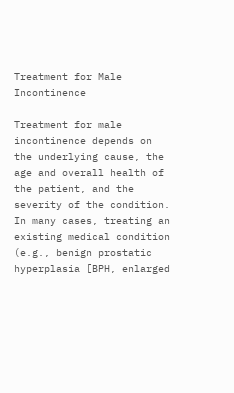Treatment for Male Incontinence

Treatment for male incontinence depends on the underlying cause, the age and overall health of the patient, and the severity of the condition. In many cases, treating an existing medical condition (e.g., benign prostatic hyperplasia [BPH, enlarged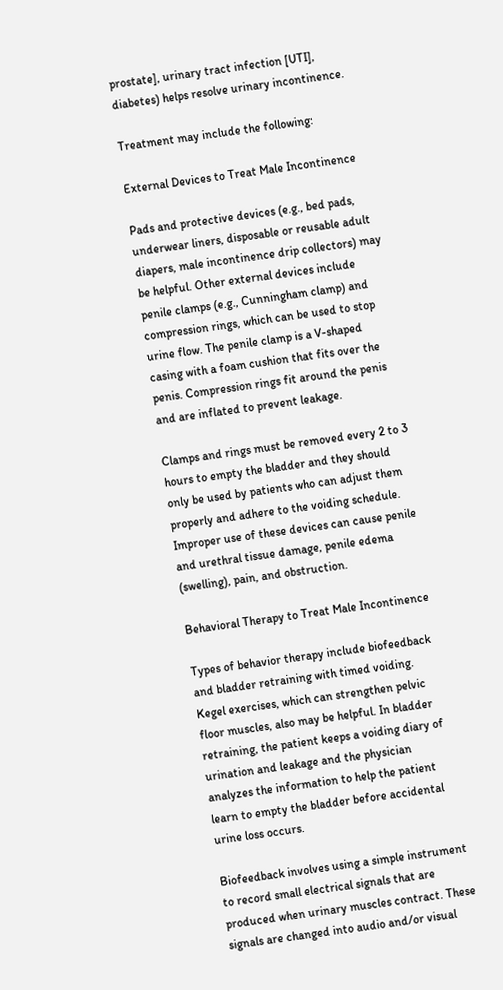prostate], urinary tract infection [UTI], diabetes) helps resolve urinary incontinence.

Treatment may include the following:

External Devices to Treat Male Incontinence

Pads and protective devices (e.g., bed pads, underwear liners, disposable or reusable adult diapers, male incontinence drip collectors) may be helpful. Other external devices include penile clamps (e.g., Cunningham clamp) and compression rings, which can be used to stop urine flow. The penile clamp is a V-shaped casing with a foam cushion that fits over the penis. Compression rings fit around the penis and are inflated to prevent leakage.

Clamps and rings must be removed every 2 to 3 hours to empty the bladder and they should only be used by patients who can adjust them properly and adhere to the voiding schedule. Improper use of these devices can cause penile and urethral tissue damage, penile edema (swelling), pain, and obstruction.

Behavioral Therapy to Treat Male Incontinence

Types of behavior therapy include biofeedback and bladder retraining with timed voiding. Kegel exercises, which can strengthen pelvic floor muscles, also may be helpful. In bladder retraining, the patient keeps a voiding diary of urination and leakage and the physician analyzes the information to help the patient learn to empty the bladder before accidental urine loss occurs.

Biofeedback involves using a simple instrument to record small electrical signals that are produced when urinary muscles contract. These signals are changed into audio and/or visual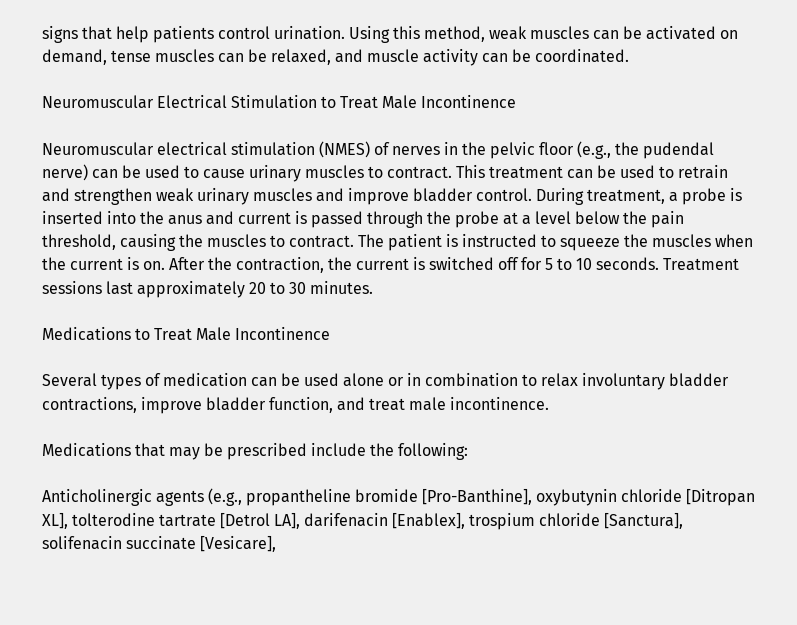signs that help patients control urination. Using this method, weak muscles can be activated on demand, tense muscles can be relaxed, and muscle activity can be coordinated.

Neuromuscular Electrical Stimulation to Treat Male Incontinence

Neuromuscular electrical stimulation (NMES) of nerves in the pelvic floor (e.g., the pudendal nerve) can be used to cause urinary muscles to contract. This treatment can be used to retrain and strengthen weak urinary muscles and improve bladder control. During treatment, a probe is inserted into the anus and current is passed through the probe at a level below the pain threshold, causing the muscles to contract. The patient is instructed to squeeze the muscles when the current is on. After the contraction, the current is switched off for 5 to 10 seconds. Treatment sessions last approximately 20 to 30 minutes.

Medications to Treat Male Incontinence

Several types of medication can be used alone or in combination to relax involuntary bladder contractions, improve bladder function, and treat male incontinence.

Medications that may be prescribed include the following:

Anticholinergic agents (e.g., propantheline bromide [Pro-Banthine], oxybutynin chloride [Ditropan XL], tolterodine tartrate [Detrol LA], darifenacin [Enablex], trospium chloride [Sanctura], solifenacin succinate [Vesicare],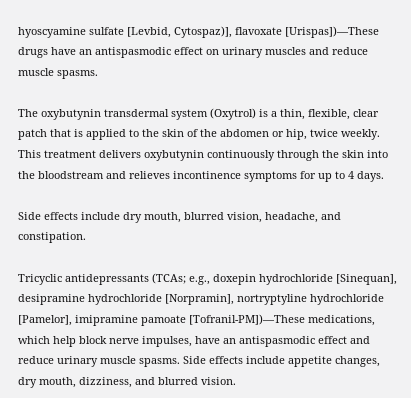hyoscyamine sulfate [Levbid, Cytospaz)], flavoxate [Urispas])—These drugs have an antispasmodic effect on urinary muscles and reduce muscle spasms.

The oxybutynin transdermal system (Oxytrol) is a thin, flexible, clear patch that is applied to the skin of the abdomen or hip, twice weekly. This treatment delivers oxybutynin continuously through the skin into the bloodstream and relieves incontinence symptoms for up to 4 days.

Side effects include dry mouth, blurred vision, headache, and constipation.

Tricyclic antidepressants (TCAs; e.g., doxepin hydrochloride [Sinequan], desipramine hydrochloride [Norpramin], nortryptyline hydrochloride [Pamelor], imipramine pamoate [Tofranil-PM])—These medications, which help block nerve impulses, have an antispasmodic effect and reduce urinary muscle spasms. Side effects include appetite changes, dry mouth, dizziness, and blurred vision.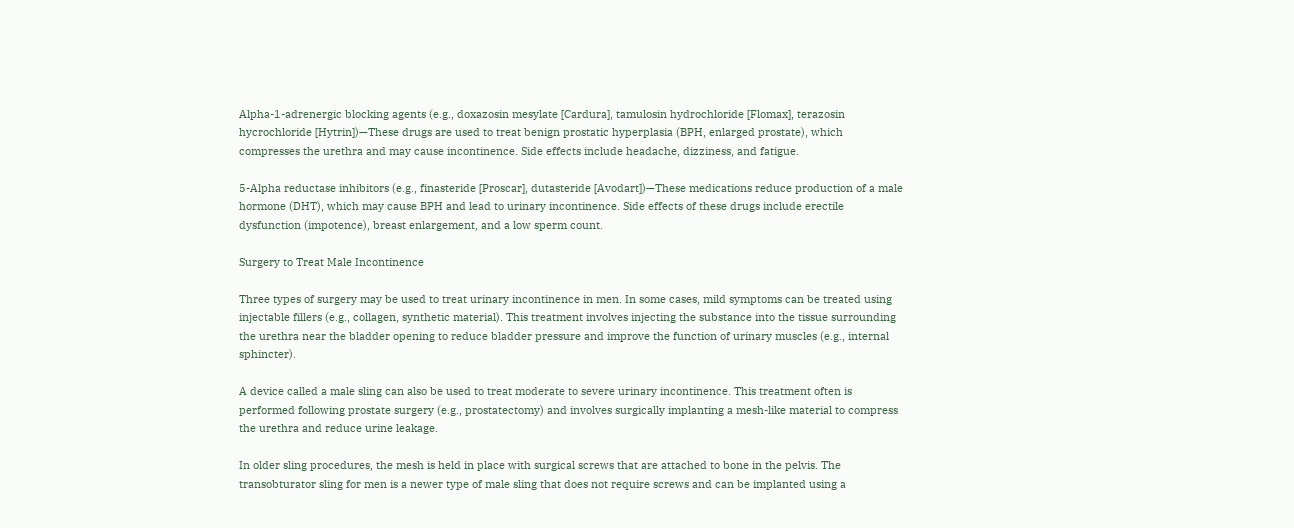Alpha-1-adrenergic blocking agents (e.g., doxazosin mesylate [Cardura], tamulosin hydrochloride [Flomax], terazosin hycrochloride [Hytrin])—These drugs are used to treat benign prostatic hyperplasia (BPH, enlarged prostate), which compresses the urethra and may cause incontinence. Side effects include headache, dizziness, and fatigue.

5-Alpha reductase inhibitors (e.g., finasteride [Proscar], dutasteride [Avodart])—These medications reduce production of a male hormone (DHT), which may cause BPH and lead to urinary incontinence. Side effects of these drugs include erectile dysfunction (impotence), breast enlargement, and a low sperm count.

Surgery to Treat Male Incontinence

Three types of surgery may be used to treat urinary incontinence in men. In some cases, mild symptoms can be treated using injectable fillers (e.g., collagen, synthetic material). This treatment involves injecting the substance into the tissue surrounding the urethra near the bladder opening to reduce bladder pressure and improve the function of urinary muscles (e.g., internal sphincter).

A device called a male sling can also be used to treat moderate to severe urinary incontinence. This treatment often is performed following prostate surgery (e.g., prostatectomy) and involves surgically implanting a mesh-like material to compress the urethra and reduce urine leakage.

In older sling procedures, the mesh is held in place with surgical screws that are attached to bone in the pelvis. The transobturator sling for men is a newer type of male sling that does not require screws and can be implanted using a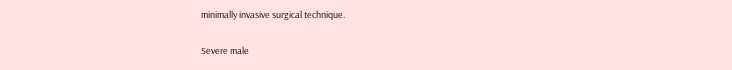minimally invasive surgical technique.

Severe male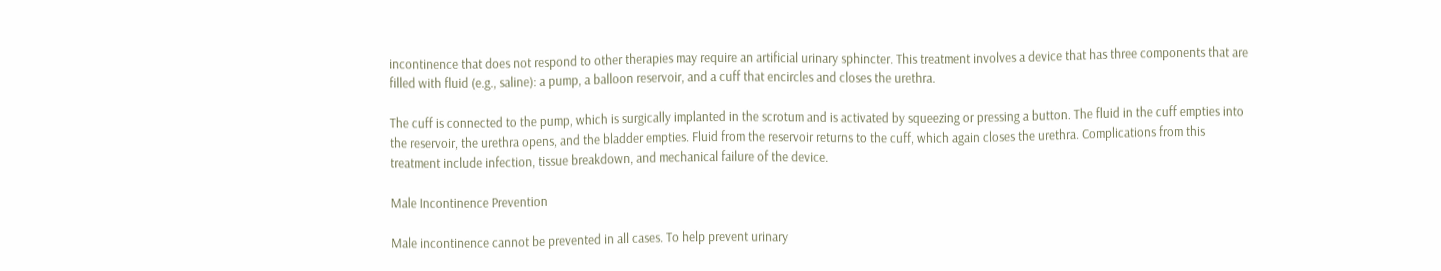incontinence that does not respond to other therapies may require an artificial urinary sphincter. This treatment involves a device that has three components that are filled with fluid (e.g., saline): a pump, a balloon reservoir, and a cuff that encircles and closes the urethra.

The cuff is connected to the pump, which is surgically implanted in the scrotum and is activated by squeezing or pressing a button. The fluid in the cuff empties into the reservoir, the urethra opens, and the bladder empties. Fluid from the reservoir returns to the cuff, which again closes the urethra. Complications from this treatment include infection, tissue breakdown, and mechanical failure of the device.

Male Incontinence Prevention

Male incontinence cannot be prevented in all cases. To help prevent urinary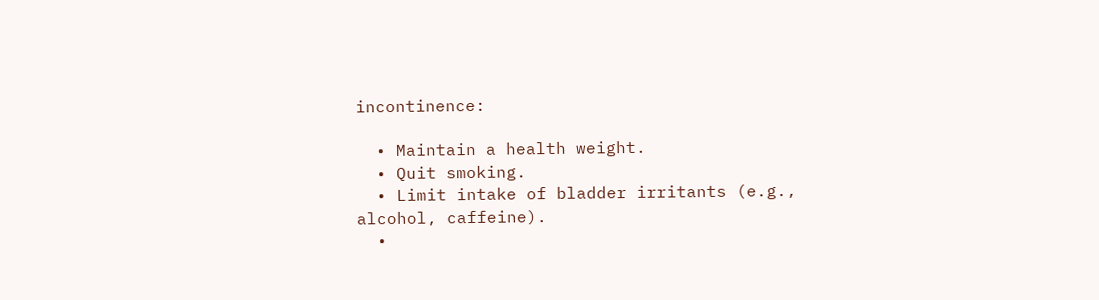incontinence:

  • Maintain a health weight.
  • Quit smoking.
  • Limit intake of bladder irritants (e.g., alcohol, caffeine).
  •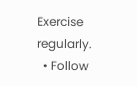Exercise regularly.
  • Follow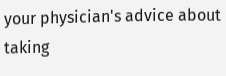your physician's advice about taking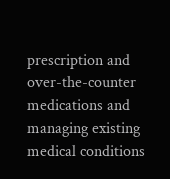prescription and over-the-counter medications and managing existing medical conditions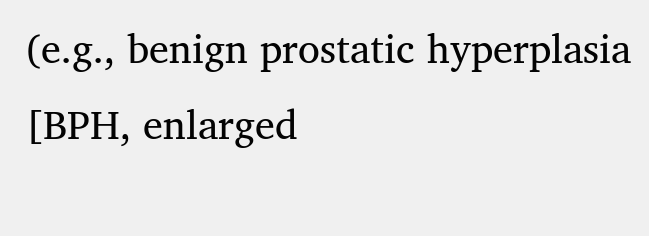(e.g., benign prostatic hyperplasia [BPH, enlarged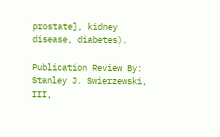prostate], kidney disease, diabetes).

Publication Review By: Stanley J. Swierzewski, III,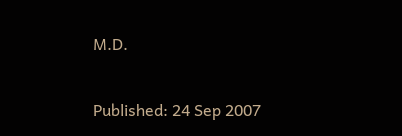M.D.

Published: 24 Sep 2007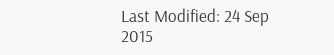Last Modified: 24 Sep 2015